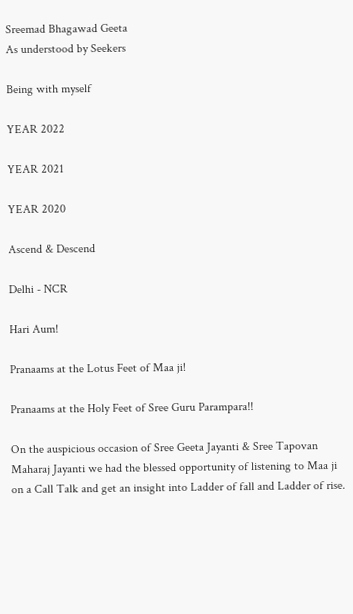Sreemad Bhagawad Geeta
As understood by Seekers

Being with myself

YEAR 2022

YEAR 2021

YEAR 2020

Ascend & Descend

Delhi - NCR

Hari Aum!

Pranaams at the Lotus Feet of Maa ji!

Pranaams at the Holy Feet of Sree Guru Parampara!!

On the auspicious occasion of Sree Geeta Jayanti & Sree Tapovan Maharaj Jayanti we had the blessed opportunity of listening to Maa ji on a Call Talk and get an insight into Ladder of fall and Ladder of rise.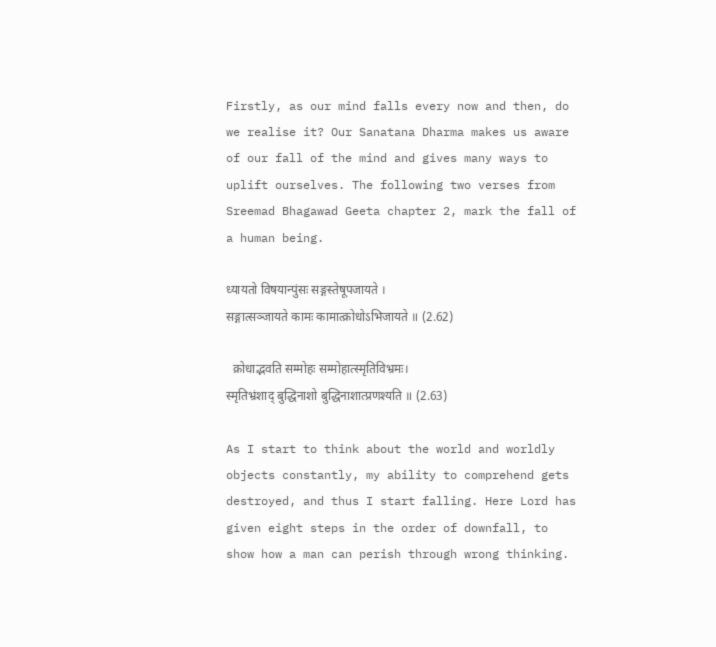Firstly, as our mind falls every now and then, do we realise it? Our Sanatana Dharma makes us aware of our fall of the mind and gives many ways to uplift ourselves. The following two verses from Sreemad Bhagawad Geeta chapter 2, mark the fall of a human being.

ध्यायतो विषयान्पुंसः सङ्गस्तेषूपजायते ।
सङ्गात्सञ्जायते कामः कामात्क्रोधोऽभिजायते ॥ (2.62)

  क्रोधाद्भवति सम्मोहः सम्मोहात्स्मृतिविभ्रमः।
स्मृतिभ्रंशाद् बुद्धिनाशो बुद्धिनाशात्प्रणश्यति ॥ (2.63)

As I start to think about the world and worldly objects constantly, my ability to comprehend gets destroyed, and thus I start falling. Here Lord has given eight steps in the order of downfall, to show how a man can perish through wrong thinking.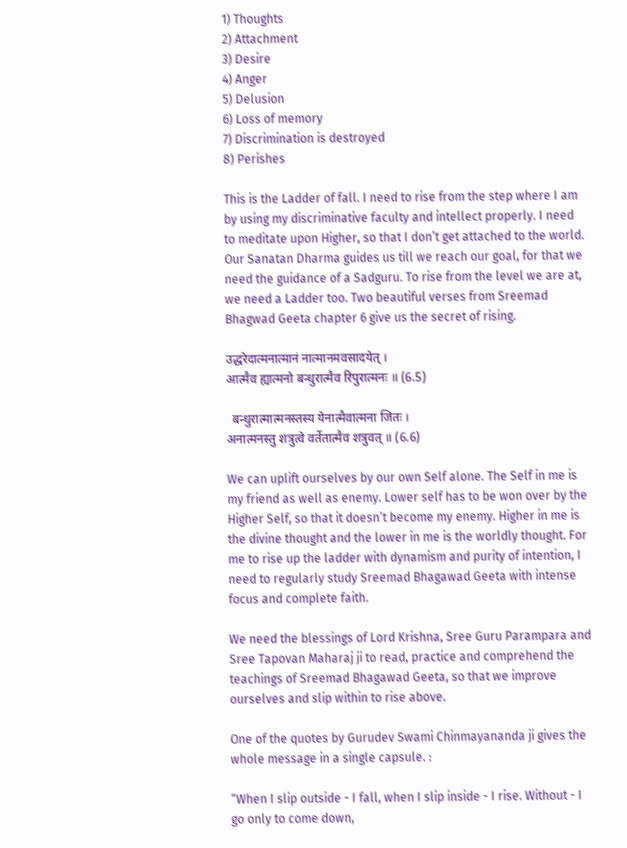1) Thoughts
2) Attachment
3) Desire
4) Anger
5) Delusion
6) Loss of memory
7) Discrimination is destroyed
8) Perishes

This is the Ladder of fall. I need to rise from the step where I am by using my discriminative faculty and intellect properly. I need to meditate upon Higher, so that I don’t get attached to the world. Our Sanatan Dharma guides us till we reach our goal, for that we need the guidance of a Sadguru. To rise from the level we are at, we need a Ladder too. Two beautiful verses from Sreemad Bhagwad Geeta chapter 6 give us the secret of rising.

उद्धरेदात्मनात्मानं नात्मानमवसादयेत् ।
आत्मैव ह्यात्मनो बन्धुरात्मैव रिपुरात्मनः ॥ (6.5)

  बन्धुरात्मात्मनस्तस्य येनात्मैवात्मना जितः ।
अनात्मनस्तु शत्रुत्वे वर्तेतात्मैव शत्रुवत् ॥ (6.6)

We can uplift ourselves by our own Self alone. The Self in me is my friend as well as enemy. Lower self has to be won over by the Higher Self, so that it doesn’t become my enemy. Higher in me is the divine thought and the lower in me is the worldly thought. For me to rise up the ladder with dynamism and purity of intention, I need to regularly study Sreemad Bhagawad Geeta with intense focus and complete faith.

We need the blessings of Lord Krishna, Sree Guru Parampara and Sree Tapovan Maharaj ji to read, practice and comprehend the teachings of Sreemad Bhagawad Geeta, so that we improve ourselves and slip within to rise above.

One of the quotes by Gurudev Swami Chinmayananda ji gives the whole message in a single capsule. :

“When I slip outside - I fall, when I slip inside - I rise. Without - I go only to come down,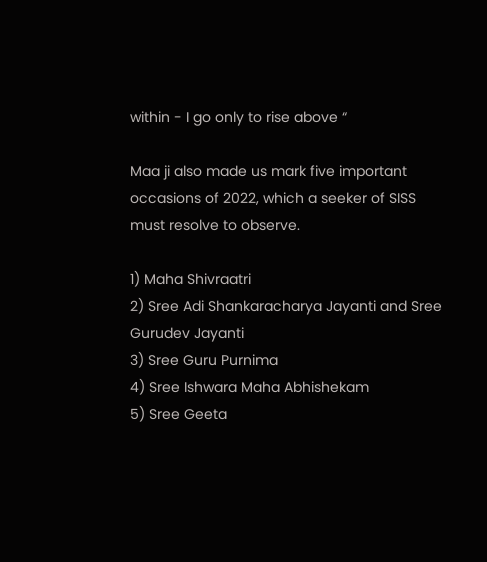within - I go only to rise above “

Maa ji also made us mark five important occasions of 2022, which a seeker of SISS must resolve to observe.

1) Maha Shivraatri
2) Sree Adi Shankaracharya Jayanti and Sree Gurudev Jayanti
3) Sree Guru Purnima
4) Sree Ishwara Maha Abhishekam
5) Sree Geeta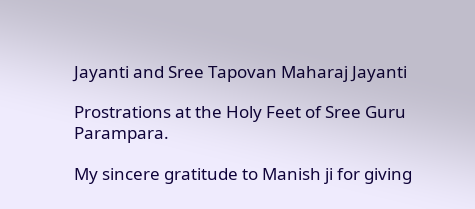Jayanti and Sree Tapovan Maharaj Jayanti

Prostrations at the Holy Feet of Sree Guru Parampara.

My sincere gratitude to Manish ji for giving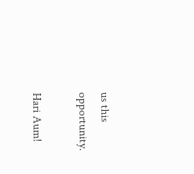us this opportunity.

Hari Aum!